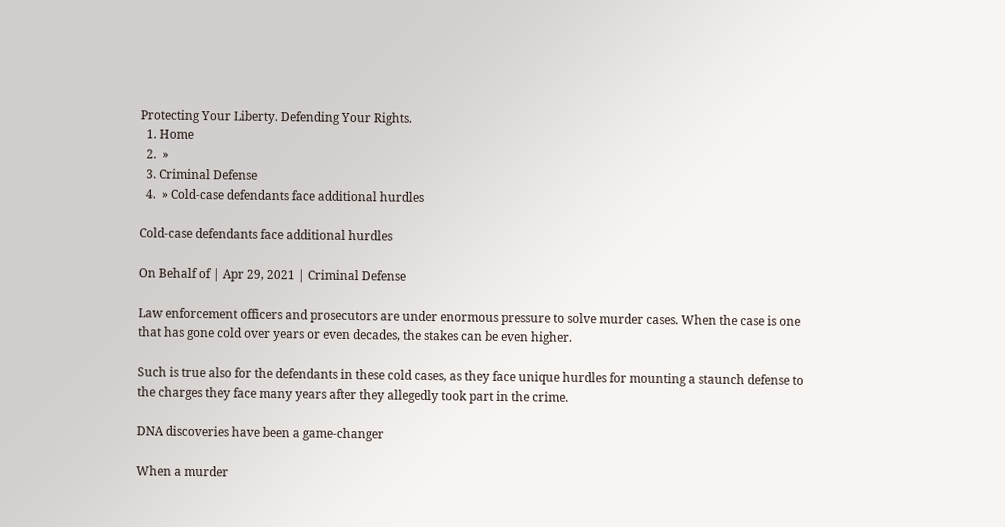Protecting Your Liberty. Defending Your Rights.
  1. Home
  2.  »
  3. Criminal Defense
  4.  » Cold-case defendants face additional hurdles

Cold-case defendants face additional hurdles

On Behalf of | Apr 29, 2021 | Criminal Defense

Law enforcement officers and prosecutors are under enormous pressure to solve murder cases. When the case is one that has gone cold over years or even decades, the stakes can be even higher.

Such is true also for the defendants in these cold cases, as they face unique hurdles for mounting a staunch defense to the charges they face many years after they allegedly took part in the crime.

DNA discoveries have been a game-changer

When a murder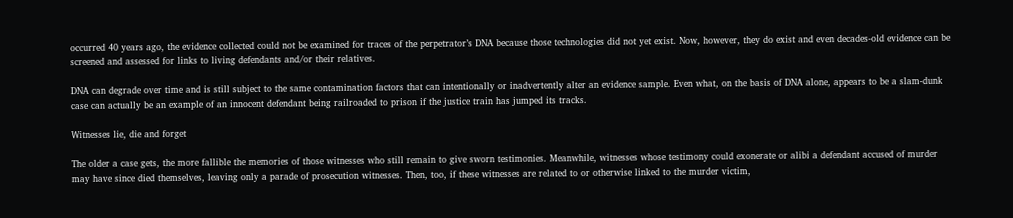occurred 40 years ago, the evidence collected could not be examined for traces of the perpetrator’s DNA because those technologies did not yet exist. Now, however, they do exist and even decades-old evidence can be screened and assessed for links to living defendants and/or their relatives.

DNA can degrade over time and is still subject to the same contamination factors that can intentionally or inadvertently alter an evidence sample. Even what, on the basis of DNA alone, appears to be a slam-dunk case can actually be an example of an innocent defendant being railroaded to prison if the justice train has jumped its tracks.

Witnesses lie, die and forget

The older a case gets, the more fallible the memories of those witnesses who still remain to give sworn testimonies. Meanwhile, witnesses whose testimony could exonerate or alibi a defendant accused of murder may have since died themselves, leaving only a parade of prosecution witnesses. Then, too, if these witnesses are related to or otherwise linked to the murder victim,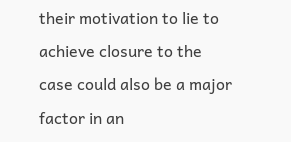their motivation to lie to achieve closure to the case could also be a major factor in an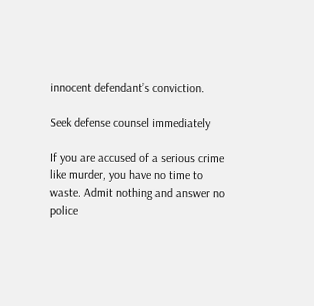innocent defendant’s conviction.

Seek defense counsel immediately

If you are accused of a serious crime like murder, you have no time to waste. Admit nothing and answer no police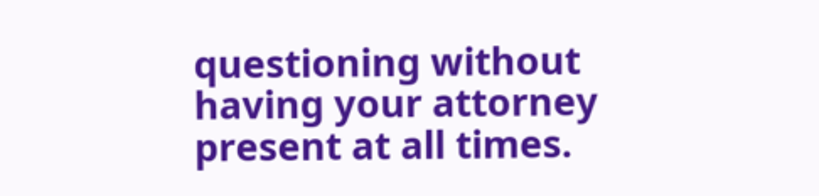questioning without having your attorney present at all times.